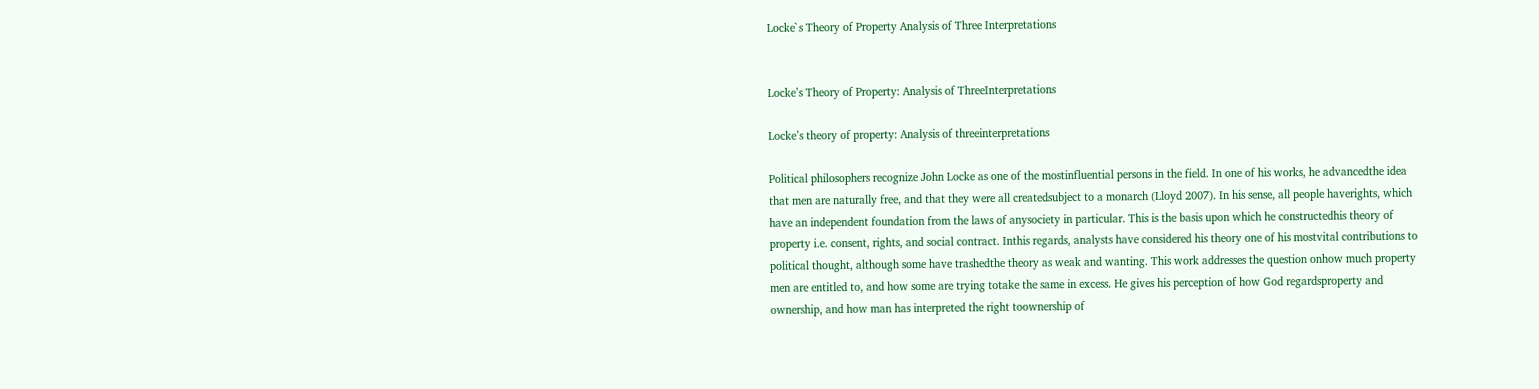Locke`s Theory of Property Analysis of Three Interpretations


Locke’s Theory of Property: Analysis of ThreeInterpretations

Locke’s theory of property: Analysis of threeinterpretations

Political philosophers recognize John Locke as one of the mostinfluential persons in the field. In one of his works, he advancedthe idea that men are naturally free, and that they were all createdsubject to a monarch (Lloyd 2007). In his sense, all people haverights, which have an independent foundation from the laws of anysociety in particular. This is the basis upon which he constructedhis theory of property i.e. consent, rights, and social contract. Inthis regards, analysts have considered his theory one of his mostvital contributions to political thought, although some have trashedthe theory as weak and wanting. This work addresses the question onhow much property men are entitled to, and how some are trying totake the same in excess. He gives his perception of how God regardsproperty and ownership, and how man has interpreted the right toownership of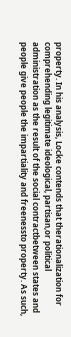property. In his analysis, Locke contends that therationalization for comprehending legitimate ideological, partisan,or political administration as the result of the social contractbetween states and people give people the impartiality and freenessto property. As such,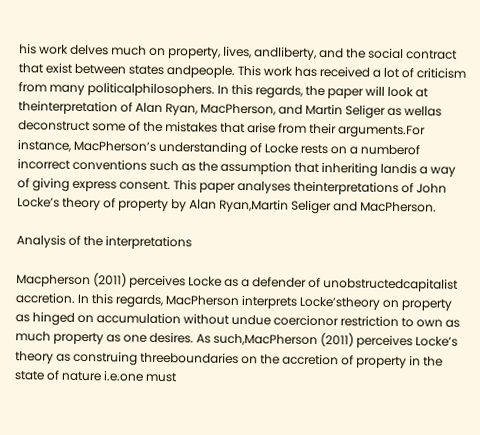his work delves much on property, lives, andliberty, and the social contract that exist between states andpeople. This work has received a lot of criticism from many politicalphilosophers. In this regards, the paper will look at theinterpretation of Alan Ryan, MacPherson, and Martin Seliger as wellas deconstruct some of the mistakes that arise from their arguments.For instance, MacPherson’s understanding of Locke rests on a numberof incorrect conventions such as the assumption that inheriting landis a way of giving express consent. This paper analyses theinterpretations of John Locke’s theory of property by Alan Ryan,Martin Seliger and MacPherson.

Analysis of the interpretations

Macpherson (2011) perceives Locke as a defender of unobstructedcapitalist accretion. In this regards, MacPherson interprets Locke’stheory on property as hinged on accumulation without undue coercionor restriction to own as much property as one desires. As such,MacPherson (2011) perceives Locke’s theory as construing threeboundaries on the accretion of property in the state of nature i.e.one must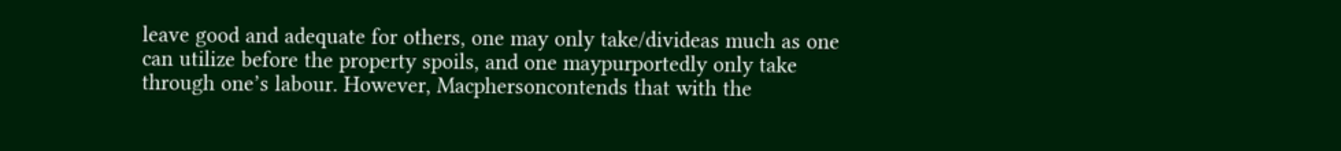leave good and adequate for others, one may only take/divideas much as one can utilize before the property spoils, and one maypurportedly only take through one’s labour. However, Macphersoncontends that with the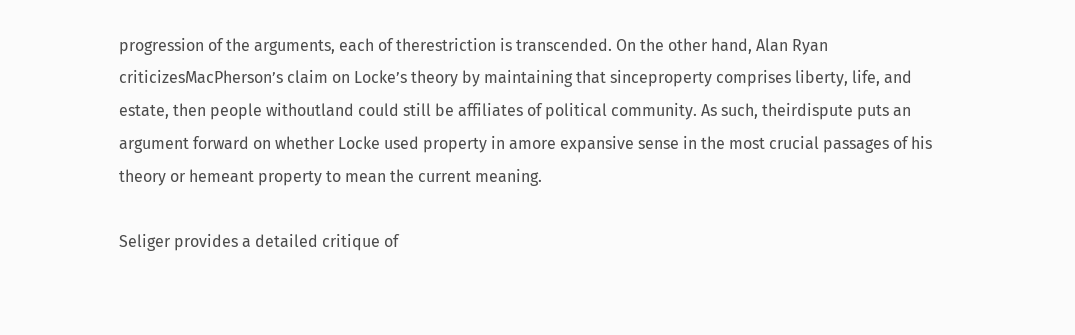progression of the arguments, each of therestriction is transcended. On the other hand, Alan Ryan criticizesMacPherson’s claim on Locke’s theory by maintaining that sinceproperty comprises liberty, life, and estate, then people withoutland could still be affiliates of political community. As such, theirdispute puts an argument forward on whether Locke used property in amore expansive sense in the most crucial passages of his theory or hemeant property to mean the current meaning.

Seliger provides a detailed critique of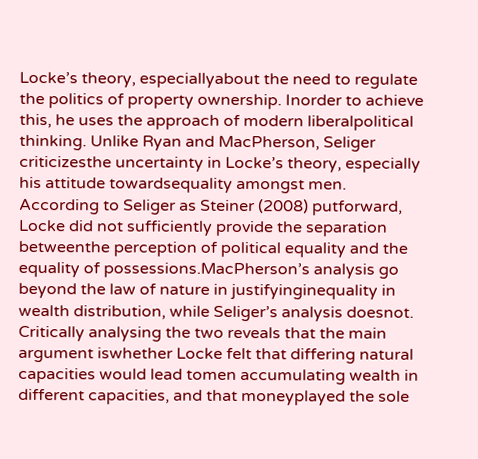Locke’s theory, especiallyabout the need to regulate the politics of property ownership. Inorder to achieve this, he uses the approach of modern liberalpolitical thinking. Unlike Ryan and MacPherson, Seliger criticizesthe uncertainty in Locke’s theory, especially his attitude towardsequality amongst men. According to Seliger as Steiner (2008) putforward, Locke did not sufficiently provide the separation betweenthe perception of political equality and the equality of possessions.MacPherson’s analysis go beyond the law of nature in justifyinginequality in wealth distribution, while Seliger’s analysis doesnot. Critically analysing the two reveals that the main argument iswhether Locke felt that differing natural capacities would lead tomen accumulating wealth in different capacities, and that moneyplayed the sole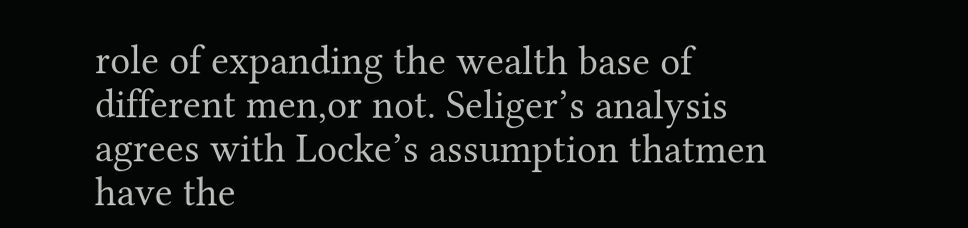role of expanding the wealth base of different men,or not. Seliger’s analysis agrees with Locke’s assumption thatmen have the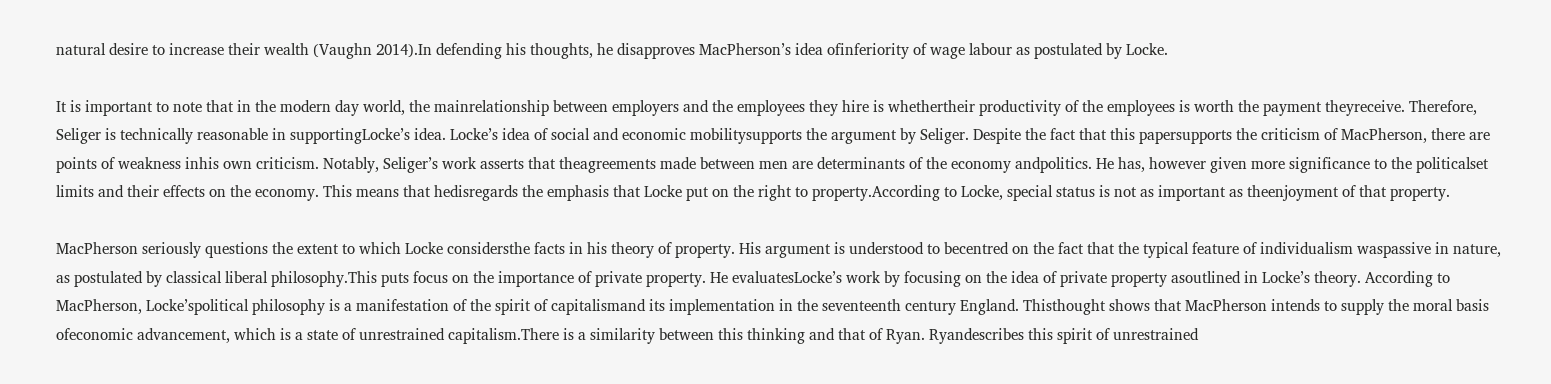natural desire to increase their wealth (Vaughn 2014).In defending his thoughts, he disapproves MacPherson’s idea ofinferiority of wage labour as postulated by Locke.

It is important to note that in the modern day world, the mainrelationship between employers and the employees they hire is whethertheir productivity of the employees is worth the payment theyreceive. Therefore, Seliger is technically reasonable in supportingLocke’s idea. Locke’s idea of social and economic mobilitysupports the argument by Seliger. Despite the fact that this papersupports the criticism of MacPherson, there are points of weakness inhis own criticism. Notably, Seliger’s work asserts that theagreements made between men are determinants of the economy andpolitics. He has, however given more significance to the politicalset limits and their effects on the economy. This means that hedisregards the emphasis that Locke put on the right to property.According to Locke, special status is not as important as theenjoyment of that property.

MacPherson seriously questions the extent to which Locke considersthe facts in his theory of property. His argument is understood to becentred on the fact that the typical feature of individualism waspassive in nature, as postulated by classical liberal philosophy.This puts focus on the importance of private property. He evaluatesLocke’s work by focusing on the idea of private property asoutlined in Locke’s theory. According to MacPherson, Locke’spolitical philosophy is a manifestation of the spirit of capitalismand its implementation in the seventeenth century England. Thisthought shows that MacPherson intends to supply the moral basis ofeconomic advancement, which is a state of unrestrained capitalism.There is a similarity between this thinking and that of Ryan. Ryandescribes this spirit of unrestrained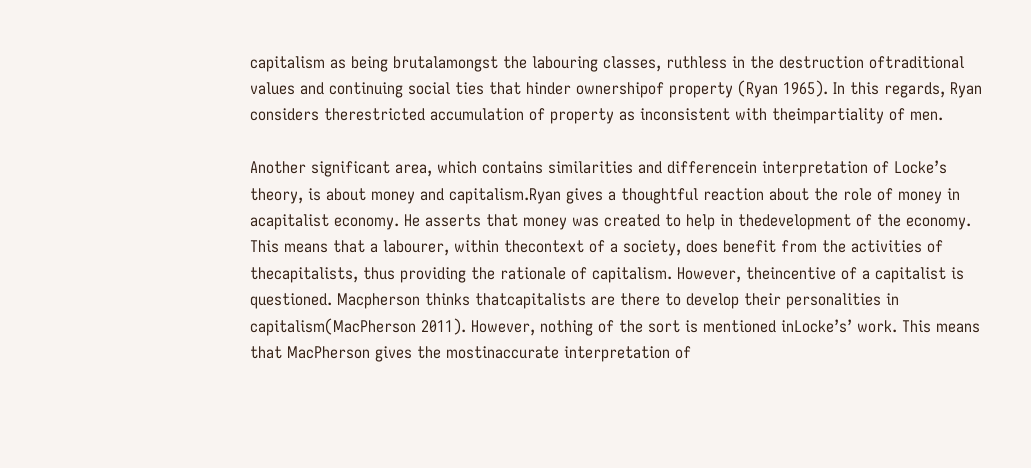capitalism as being brutalamongst the labouring classes, ruthless in the destruction oftraditional values and continuing social ties that hinder ownershipof property (Ryan 1965). In this regards, Ryan considers therestricted accumulation of property as inconsistent with theimpartiality of men.

Another significant area, which contains similarities and differencein interpretation of Locke’s theory, is about money and capitalism.Ryan gives a thoughtful reaction about the role of money in acapitalist economy. He asserts that money was created to help in thedevelopment of the economy. This means that a labourer, within thecontext of a society, does benefit from the activities of thecapitalists, thus providing the rationale of capitalism. However, theincentive of a capitalist is questioned. Macpherson thinks thatcapitalists are there to develop their personalities in capitalism(MacPherson 2011). However, nothing of the sort is mentioned inLocke’s’ work. This means that MacPherson gives the mostinaccurate interpretation of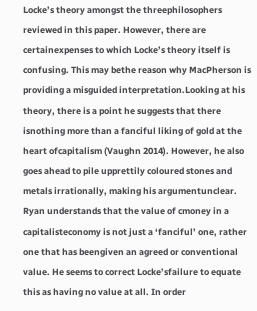Locke’s theory amongst the threephilosophers reviewed in this paper. However, there are certainexpenses to which Locke’s theory itself is confusing. This may bethe reason why MacPherson is providing a misguided interpretation.Looking at his theory, there is a point he suggests that there isnothing more than a fanciful liking of gold at the heart ofcapitalism (Vaughn 2014). However, he also goes ahead to pile upprettily coloured stones and metals irrationally, making his argumentunclear. Ryan understands that the value of cmoney in a capitalisteconomy is not just a ‘fanciful’ one, rather one that has beengiven an agreed or conventional value. He seems to correct Locke’sfailure to equate this as having no value at all. In order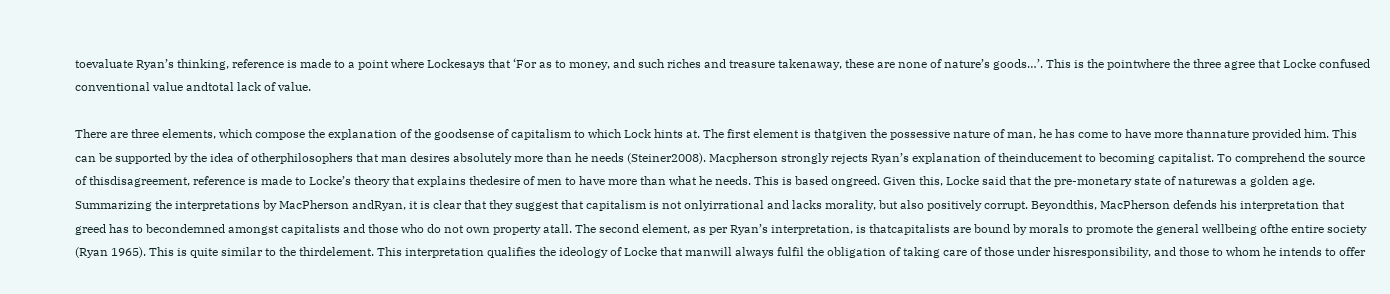toevaluate Ryan’s thinking, reference is made to a point where Lockesays that ‘For as to money, and such riches and treasure takenaway, these are none of nature’s goods…’. This is the pointwhere the three agree that Locke confused conventional value andtotal lack of value.

There are three elements, which compose the explanation of the goodsense of capitalism to which Lock hints at. The first element is thatgiven the possessive nature of man, he has come to have more thannature provided him. This can be supported by the idea of otherphilosophers that man desires absolutely more than he needs (Steiner2008). Macpherson strongly rejects Ryan’s explanation of theinducement to becoming capitalist. To comprehend the source of thisdisagreement, reference is made to Locke’s theory that explains thedesire of men to have more than what he needs. This is based ongreed. Given this, Locke said that the pre-monetary state of naturewas a golden age. Summarizing the interpretations by MacPherson andRyan, it is clear that they suggest that capitalism is not onlyirrational and lacks morality, but also positively corrupt. Beyondthis, MacPherson defends his interpretation that greed has to becondemned amongst capitalists and those who do not own property atall. The second element, as per Ryan’s interpretation, is thatcapitalists are bound by morals to promote the general wellbeing ofthe entire society (Ryan 1965). This is quite similar to the thirdelement. This interpretation qualifies the ideology of Locke that manwill always fulfil the obligation of taking care of those under hisresponsibility, and those to whom he intends to offer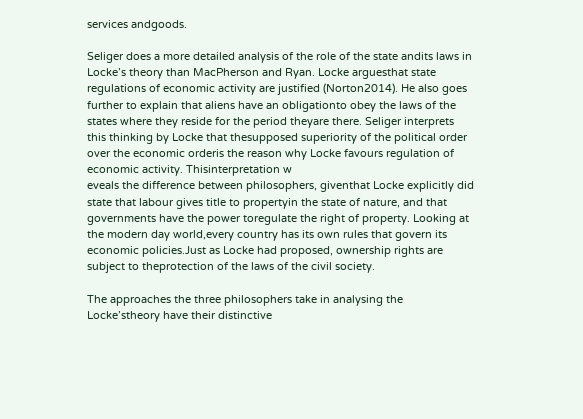services andgoods.

Seliger does a more detailed analysis of the role of the state andits laws in Locke’s theory than MacPherson and Ryan. Locke arguesthat state regulations of economic activity are justified (Norton2014). He also goes further to explain that aliens have an obligationto obey the laws of the states where they reside for the period theyare there. Seliger interprets this thinking by Locke that thesupposed superiority of the political order over the economic orderis the reason why Locke favours regulation of economic activity. Thisinterpretation w
eveals the difference between philosophers, giventhat Locke explicitly did state that labour gives title to propertyin the state of nature, and that governments have the power toregulate the right of property. Looking at the modern day world,every country has its own rules that govern its economic policies.Just as Locke had proposed, ownership rights are subject to theprotection of the laws of the civil society.

The approaches the three philosophers take in analysing the Locke’stheory have their distinctive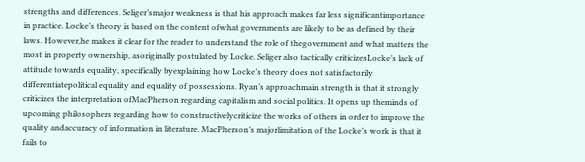strengths and differences. Seliger’smajor weakness is that his approach makes far less significantimportance in practice. Locke’s theory is based on the content ofwhat governments are likely to be as defined by their laws. However,he makes it clear for the reader to understand the role of thegovernment and what matters the most in property ownership, asoriginally postulated by Locke. Seliger also tactically criticizesLocke’s lack of attitude towards equality, specifically byexplaining how Locke’s theory does not satisfactorily differentiatepolitical equality and equality of possessions. Ryan’s approachmain strength is that it strongly criticizes the interpretation ofMacPherson regarding capitalism and social politics. It opens up theminds of upcoming philosophers regarding how to constructivelycriticize the works of others in order to improve the quality andaccuracy of information in literature. MacPherson’s majorlimitation of the Locke’s work is that it fails to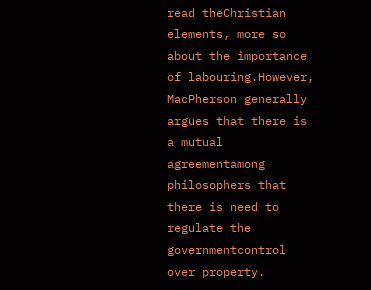read theChristian elements, more so about the importance of labouring.However, MacPherson generally argues that there is a mutual agreementamong philosophers that there is need to regulate the governmentcontrol over property.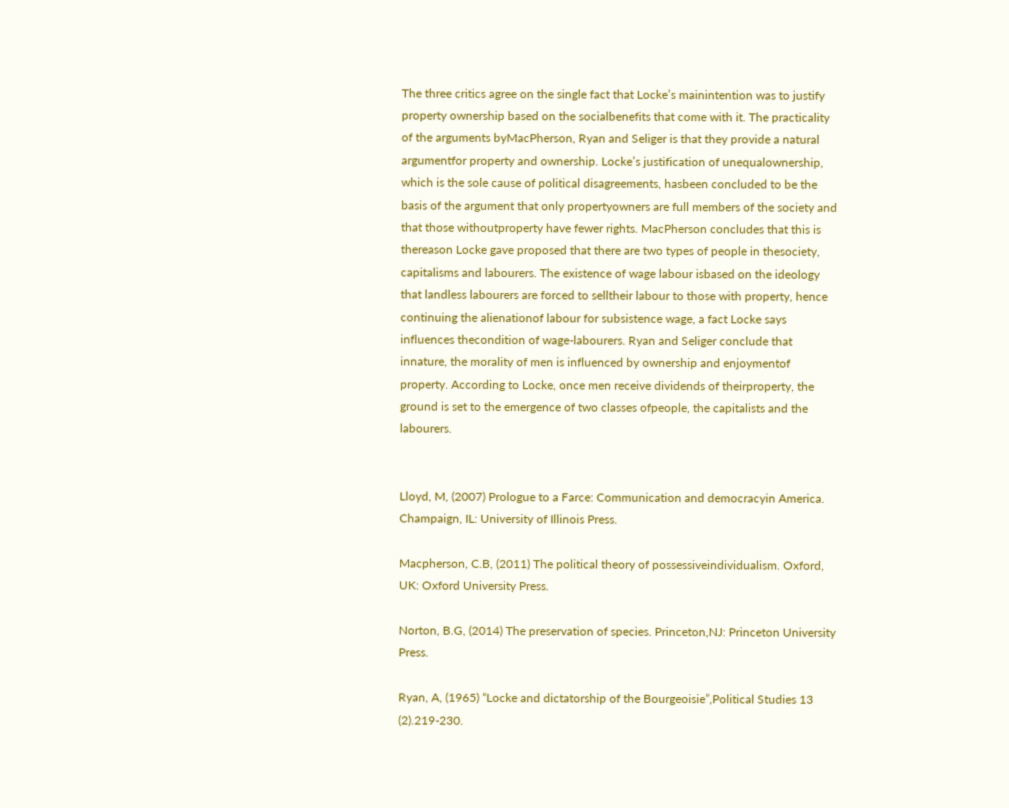The three critics agree on the single fact that Locke’s mainintention was to justify property ownership based on the socialbenefits that come with it. The practicality of the arguments byMacPherson, Ryan and Seliger is that they provide a natural argumentfor property and ownership. Locke’s justification of unequalownership, which is the sole cause of political disagreements, hasbeen concluded to be the basis of the argument that only propertyowners are full members of the society and that those withoutproperty have fewer rights. MacPherson concludes that this is thereason Locke gave proposed that there are two types of people in thesociety, capitalisms and labourers. The existence of wage labour isbased on the ideology that landless labourers are forced to selltheir labour to those with property, hence continuing the alienationof labour for subsistence wage, a fact Locke says influences thecondition of wage-labourers. Ryan and Seliger conclude that innature, the morality of men is influenced by ownership and enjoymentof property. According to Locke, once men receive dividends of theirproperty, the ground is set to the emergence of two classes ofpeople, the capitalists and the labourers.


Lloyd, M, (2007) Prologue to a Farce: Communication and democracyin America. Champaign, IL: University of Illinois Press.

Macpherson, C.B, (2011) The political theory of possessiveindividualism. Oxford, UK: Oxford University Press.

Norton, B.G, (2014) The preservation of species. Princeton,NJ: Princeton University Press.

Ryan, A, (1965) “Locke and dictatorship of the Bourgeoisie”,Political Studies 13 (2).219-230.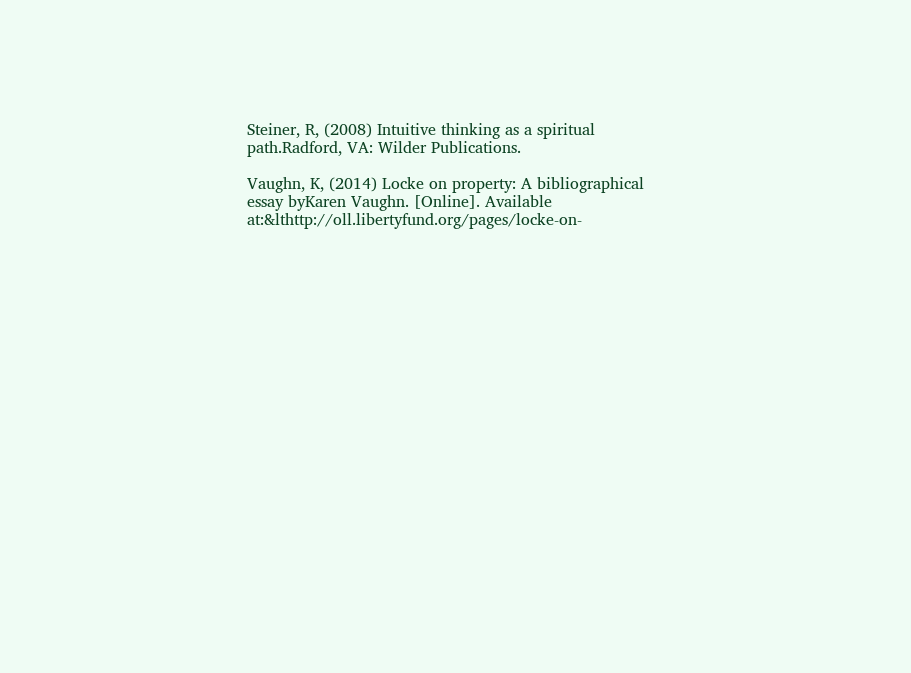Steiner, R, (2008) Intuitive thinking as a spiritual path.Radford, VA: Wilder Publications.

Vaughn, K, (2014) Locke on property: A bibliographical essay byKaren Vaughn. [Online]. Available at:&lthttp://oll.libertyfund.org/pages/locke-on-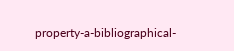property-a-bibliographical-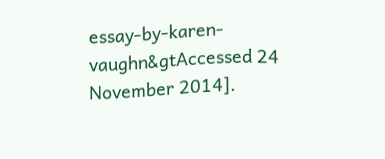essay-by-karen-vaughn&gtAccessed 24 November 2014].